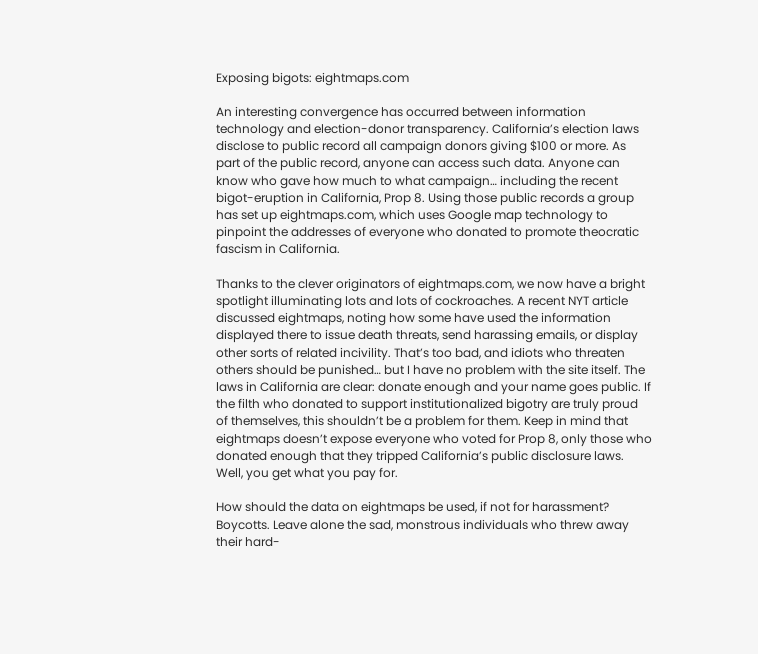Exposing bigots: eightmaps.com

An interesting convergence has occurred between information technology and election-donor transparency. California’s election laws disclose to public record all campaign donors giving $100 or more. As part of the public record, anyone can access such data. Anyone can know who gave how much to what campaign… including the recent bigot-eruption in California, Prop 8. Using those public records a group has set up eightmaps.com, which uses Google map technology to pinpoint the addresses of everyone who donated to promote theocratic fascism in California.

Thanks to the clever originators of eightmaps.com, we now have a bright spotlight illuminating lots and lots of cockroaches. A recent NYT article discussed eightmaps, noting how some have used the information displayed there to issue death threats, send harassing emails, or display other sorts of related incivility. That’s too bad, and idiots who threaten others should be punished… but I have no problem with the site itself. The laws in California are clear: donate enough and your name goes public. If the filth who donated to support institutionalized bigotry are truly proud of themselves, this shouldn’t be a problem for them. Keep in mind that eightmaps doesn’t expose everyone who voted for Prop 8, only those who donated enough that they tripped California’s public disclosure laws. Well, you get what you pay for.

How should the data on eightmaps be used, if not for harassment? Boycotts. Leave alone the sad, monstrous individuals who threw away their hard-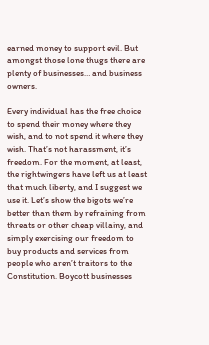earned money to support evil. But amongst those lone thugs there are plenty of businesses… and business owners.

Every individual has the free choice to spend their money where they wish, and to not spend it where they wish. That’s not harassment, it’s freedom. For the moment, at least, the rightwingers have left us at least that much liberty, and I suggest we use it. Let’s show the bigots we’re better than them by refraining from threats or other cheap villainy, and simply exercising our freedom to buy products and services from people who aren’t traitors to the Constitution. Boycott businesses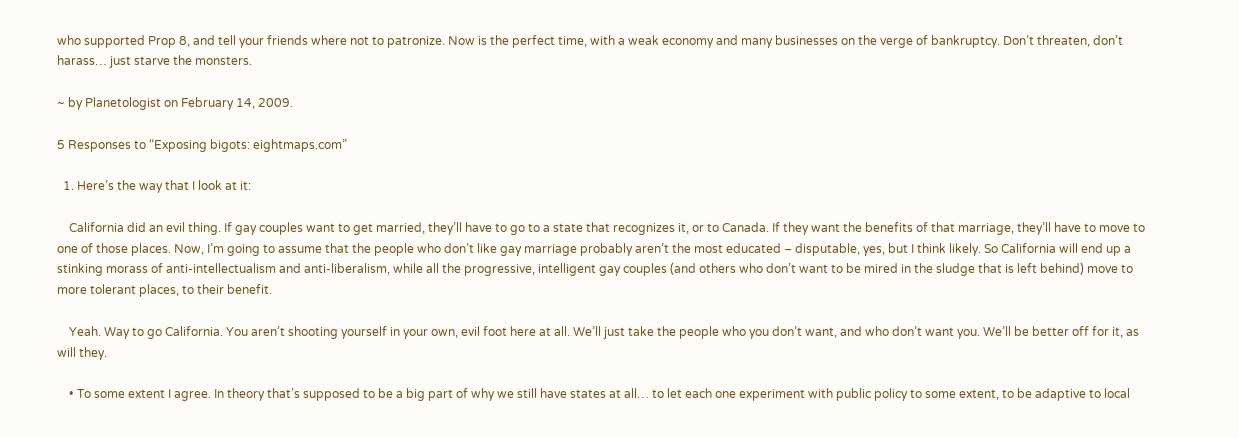who supported Prop 8, and tell your friends where not to patronize. Now is the perfect time, with a weak economy and many businesses on the verge of bankruptcy. Don’t threaten, don’t harass… just starve the monsters.

~ by Planetologist on February 14, 2009.

5 Responses to “Exposing bigots: eightmaps.com”

  1. Here’s the way that I look at it:

    California did an evil thing. If gay couples want to get married, they’ll have to go to a state that recognizes it, or to Canada. If they want the benefits of that marriage, they’ll have to move to one of those places. Now, I’m going to assume that the people who don’t like gay marriage probably aren’t the most educated – disputable, yes, but I think likely. So California will end up a stinking morass of anti-intellectualism and anti-liberalism, while all the progressive, intelligent gay couples (and others who don’t want to be mired in the sludge that is left behind) move to more tolerant places, to their benefit.

    Yeah. Way to go California. You aren’t shooting yourself in your own, evil foot here at all. We’ll just take the people who you don’t want, and who don’t want you. We’ll be better off for it, as will they.

    • To some extent I agree. In theory that’s supposed to be a big part of why we still have states at all… to let each one experiment with public policy to some extent, to be adaptive to local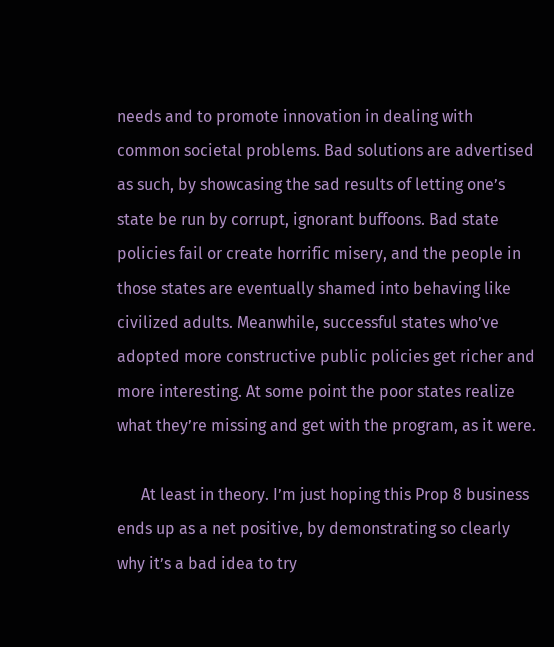needs and to promote innovation in dealing with common societal problems. Bad solutions are advertised as such, by showcasing the sad results of letting one’s state be run by corrupt, ignorant buffoons. Bad state policies fail or create horrific misery, and the people in those states are eventually shamed into behaving like civilized adults. Meanwhile, successful states who’ve adopted more constructive public policies get richer and more interesting. At some point the poor states realize what they’re missing and get with the program, as it were.

      At least in theory. I’m just hoping this Prop 8 business ends up as a net positive, by demonstrating so clearly why it’s a bad idea to try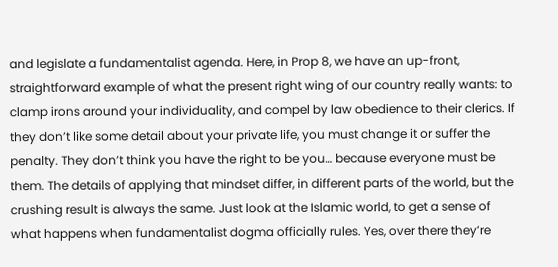and legislate a fundamentalist agenda. Here, in Prop 8, we have an up-front, straightforward example of what the present right wing of our country really wants: to clamp irons around your individuality, and compel by law obedience to their clerics. If they don’t like some detail about your private life, you must change it or suffer the penalty. They don’t think you have the right to be you… because everyone must be them. The details of applying that mindset differ, in different parts of the world, but the crushing result is always the same. Just look at the Islamic world, to get a sense of what happens when fundamentalist dogma officially rules. Yes, over there they’re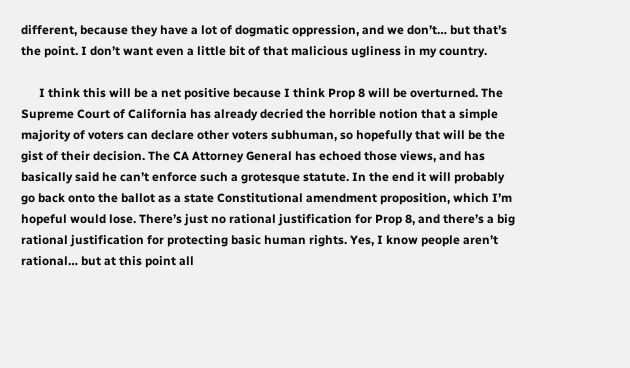different, because they have a lot of dogmatic oppression, and we don’t… but that’s the point. I don’t want even a little bit of that malicious ugliness in my country.

      I think this will be a net positive because I think Prop 8 will be overturned. The Supreme Court of California has already decried the horrible notion that a simple majority of voters can declare other voters subhuman, so hopefully that will be the gist of their decision. The CA Attorney General has echoed those views, and has basically said he can’t enforce such a grotesque statute. In the end it will probably go back onto the ballot as a state Constitutional amendment proposition, which I’m hopeful would lose. There’s just no rational justification for Prop 8, and there’s a big rational justification for protecting basic human rights. Yes, I know people aren’t rational… but at this point all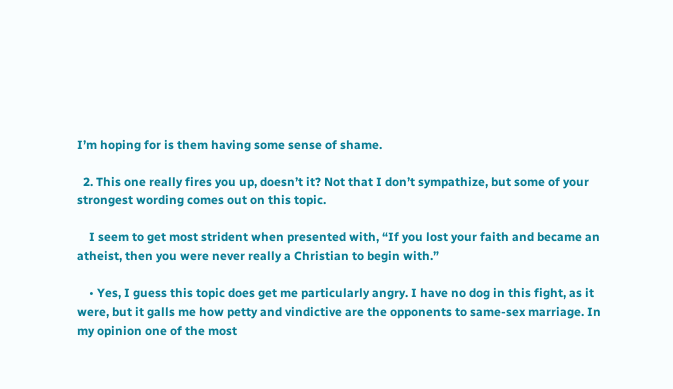I’m hoping for is them having some sense of shame.

  2. This one really fires you up, doesn’t it? Not that I don’t sympathize, but some of your strongest wording comes out on this topic.

    I seem to get most strident when presented with, “If you lost your faith and became an atheist, then you were never really a Christian to begin with.”

    • Yes, I guess this topic does get me particularly angry. I have no dog in this fight, as it were, but it galls me how petty and vindictive are the opponents to same-sex marriage. In my opinion one of the most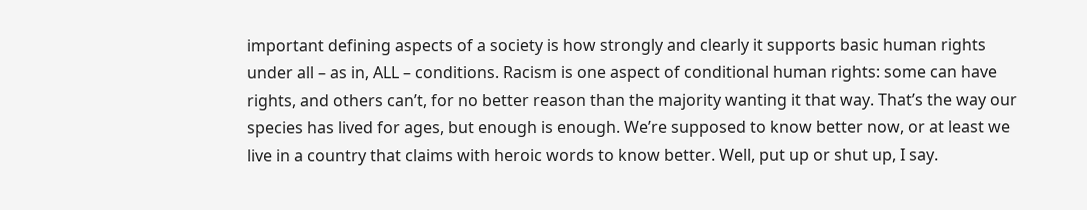important defining aspects of a society is how strongly and clearly it supports basic human rights under all – as in, ALL – conditions. Racism is one aspect of conditional human rights: some can have rights, and others can’t, for no better reason than the majority wanting it that way. That’s the way our species has lived for ages, but enough is enough. We’re supposed to know better now, or at least we live in a country that claims with heroic words to know better. Well, put up or shut up, I say.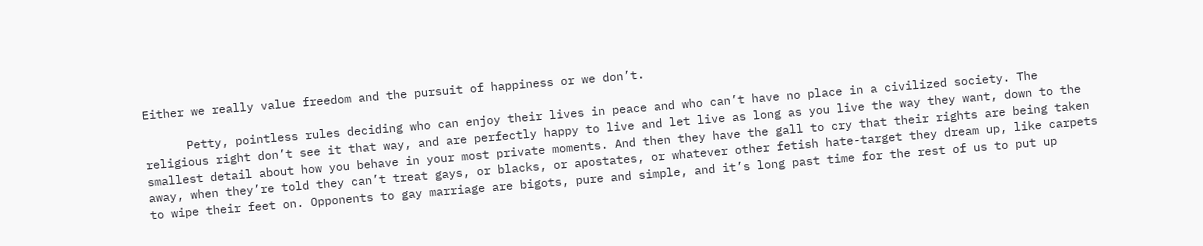Either we really value freedom and the pursuit of happiness or we don’t.

      Petty, pointless rules deciding who can enjoy their lives in peace and who can’t have no place in a civilized society. The religious right don’t see it that way, and are perfectly happy to live and let live as long as you live the way they want, down to the smallest detail about how you behave in your most private moments. And then they have the gall to cry that their rights are being taken away, when they’re told they can’t treat gays, or blacks, or apostates, or whatever other fetish hate-target they dream up, like carpets to wipe their feet on. Opponents to gay marriage are bigots, pure and simple, and it’s long past time for the rest of us to put up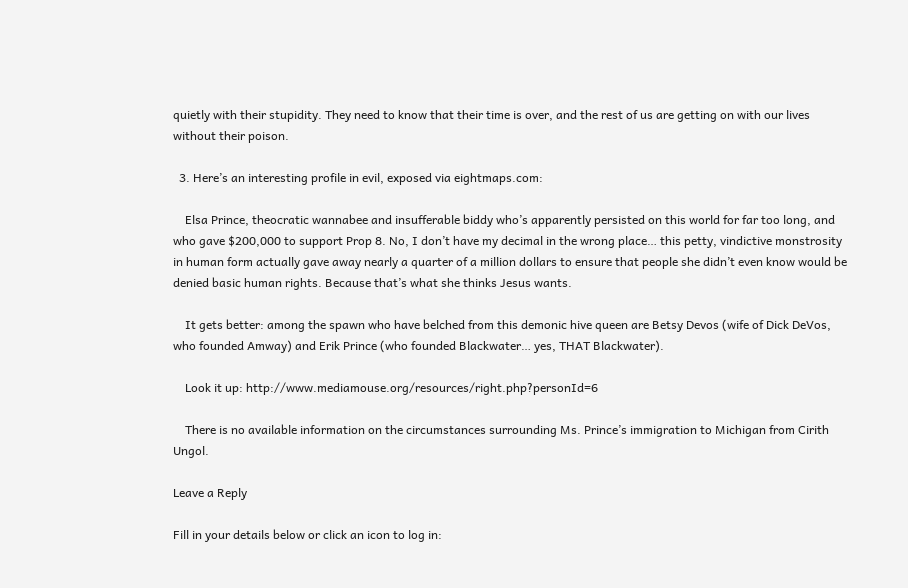quietly with their stupidity. They need to know that their time is over, and the rest of us are getting on with our lives without their poison.

  3. Here’s an interesting profile in evil, exposed via eightmaps.com:

    Elsa Prince, theocratic wannabee and insufferable biddy who’s apparently persisted on this world for far too long, and who gave $200,000 to support Prop 8. No, I don’t have my decimal in the wrong place… this petty, vindictive monstrosity in human form actually gave away nearly a quarter of a million dollars to ensure that people she didn’t even know would be denied basic human rights. Because that’s what she thinks Jesus wants.

    It gets better: among the spawn who have belched from this demonic hive queen are Betsy Devos (wife of Dick DeVos, who founded Amway) and Erik Prince (who founded Blackwater… yes, THAT Blackwater).

    Look it up: http://www.mediamouse.org/resources/right.php?personId=6

    There is no available information on the circumstances surrounding Ms. Prince’s immigration to Michigan from Cirith Ungol.

Leave a Reply

Fill in your details below or click an icon to log in: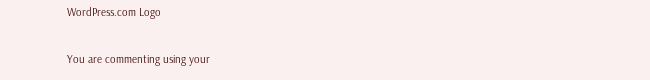WordPress.com Logo

You are commenting using your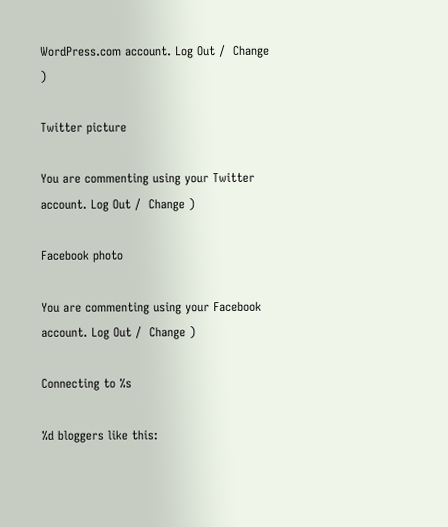WordPress.com account. Log Out /  Change )

Twitter picture

You are commenting using your Twitter account. Log Out /  Change )

Facebook photo

You are commenting using your Facebook account. Log Out /  Change )

Connecting to %s

%d bloggers like this: